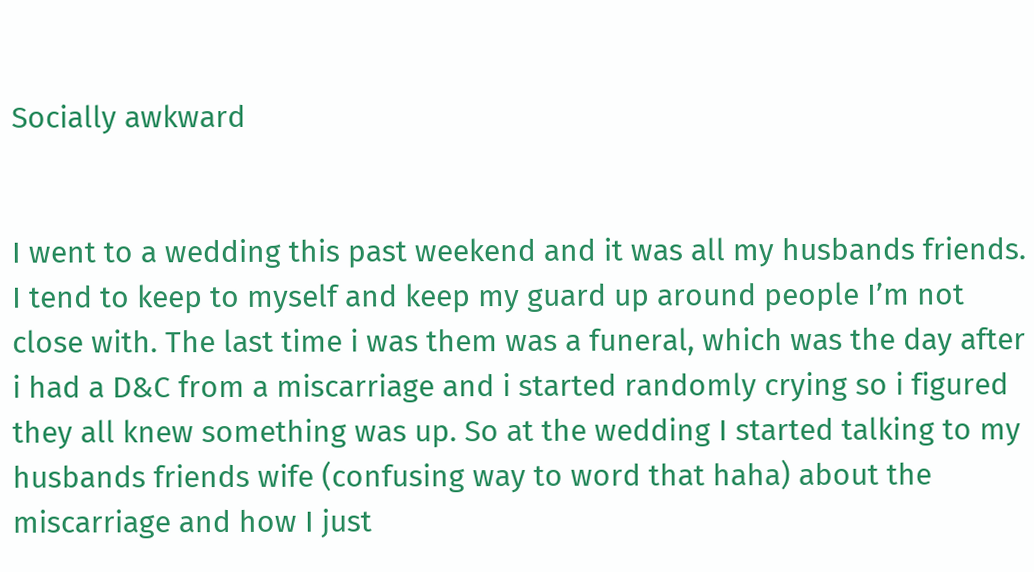Socially awkward


I went to a wedding this past weekend and it was all my husbands friends. I tend to keep to myself and keep my guard up around people I’m not close with. The last time i was them was a funeral, which was the day after i had a D&C from a miscarriage and i started randomly crying so i figured they all knew something was up. So at the wedding I started talking to my husbands friends wife (confusing way to word that haha) about the miscarriage and how I just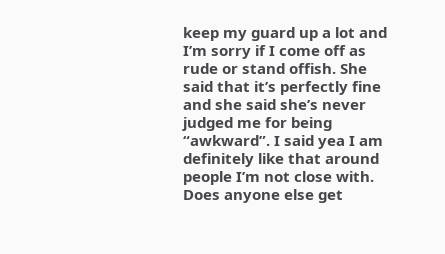keep my guard up a lot and I’m sorry if I come off as rude or stand offish. She said that it’s perfectly fine and she said she’s never judged me for being “awkward”. I said yea I am definitely like that around people I’m not close with. Does anyone else get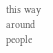this way around people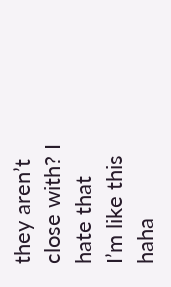they aren’t close with? I hate that I’m like this haha